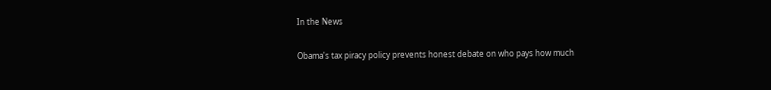In the News

Obama's tax piracy policy prevents honest debate on who pays how much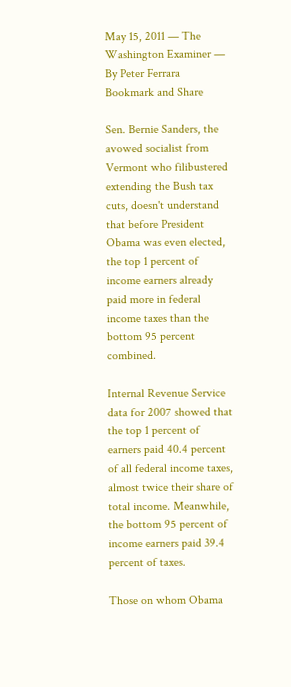May 15, 2011 — The Washington Examiner — By Peter Ferrara   Bookmark and Share

Sen. Bernie Sanders, the avowed socialist from Vermont who filibustered extending the Bush tax cuts, doesn't understand that before President Obama was even elected, the top 1 percent of income earners already paid more in federal income taxes than the bottom 95 percent combined.

Internal Revenue Service data for 2007 showed that the top 1 percent of earners paid 40.4 percent of all federal income taxes, almost twice their share of total income. Meanwhile, the bottom 95 percent of income earners paid 39.4 percent of taxes.

Those on whom Obama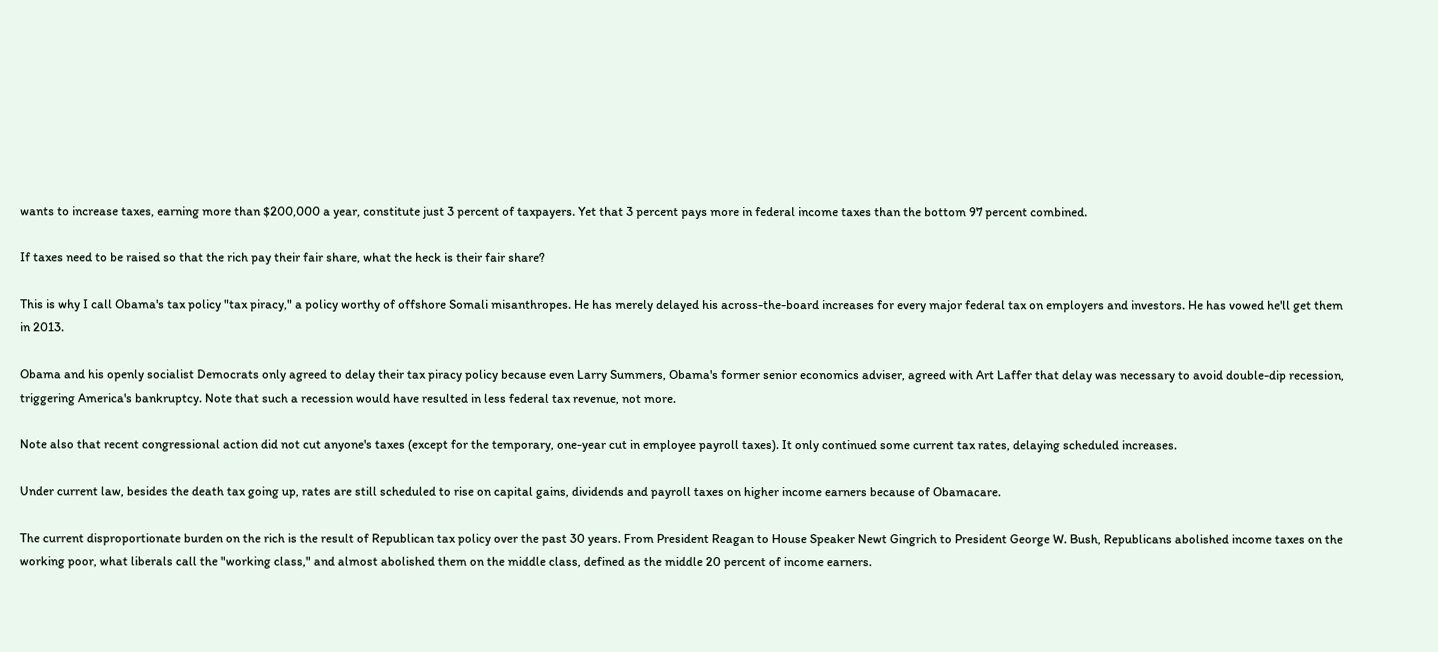wants to increase taxes, earning more than $200,000 a year, constitute just 3 percent of taxpayers. Yet that 3 percent pays more in federal income taxes than the bottom 97 percent combined.

If taxes need to be raised so that the rich pay their fair share, what the heck is their fair share?

This is why I call Obama's tax policy "tax piracy," a policy worthy of offshore Somali misanthropes. He has merely delayed his across-the-board increases for every major federal tax on employers and investors. He has vowed he'll get them in 2013.

Obama and his openly socialist Democrats only agreed to delay their tax piracy policy because even Larry Summers, Obama's former senior economics adviser, agreed with Art Laffer that delay was necessary to avoid double-dip recession, triggering America's bankruptcy. Note that such a recession would have resulted in less federal tax revenue, not more.

Note also that recent congressional action did not cut anyone's taxes (except for the temporary, one-year cut in employee payroll taxes). It only continued some current tax rates, delaying scheduled increases.

Under current law, besides the death tax going up, rates are still scheduled to rise on capital gains, dividends and payroll taxes on higher income earners because of Obamacare.

The current disproportionate burden on the rich is the result of Republican tax policy over the past 30 years. From President Reagan to House Speaker Newt Gingrich to President George W. Bush, Republicans abolished income taxes on the working poor, what liberals call the "working class," and almost abolished them on the middle class, defined as the middle 20 percent of income earners.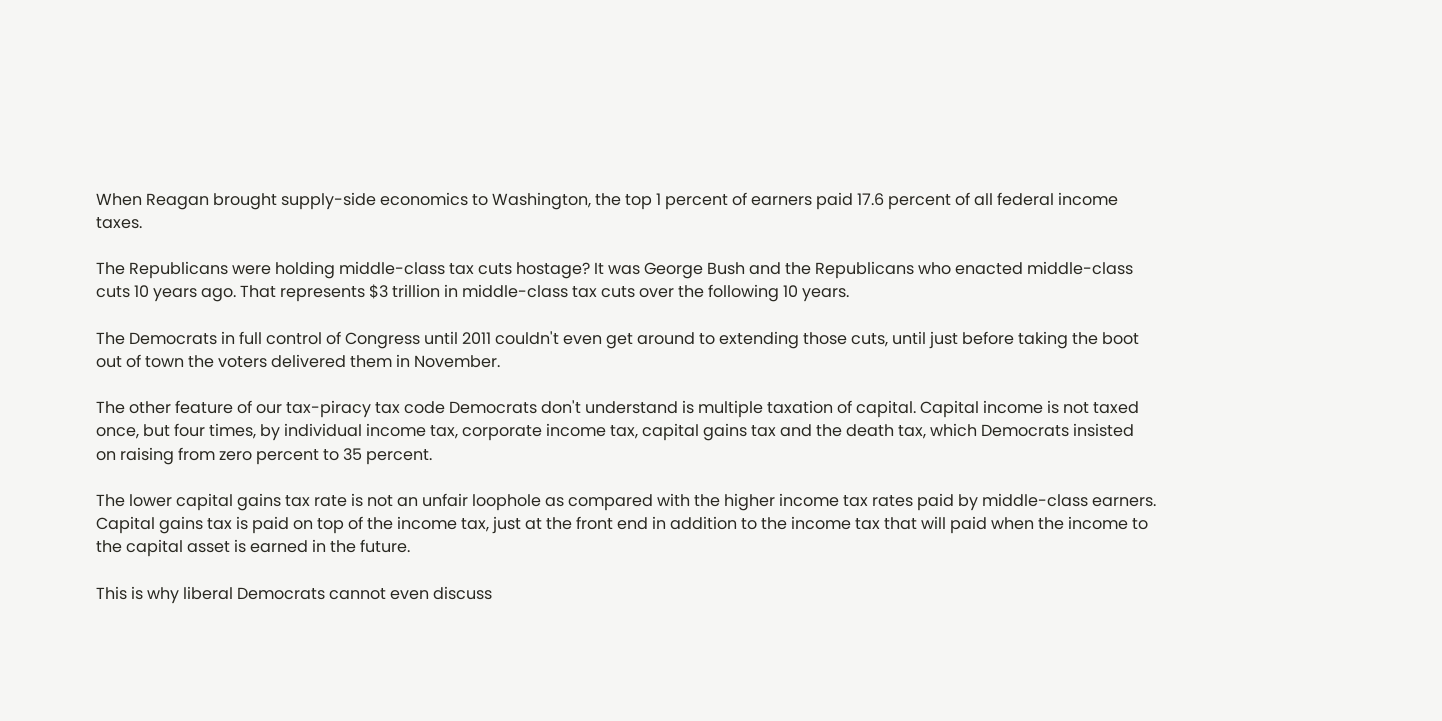When Reagan brought supply-side economics to Washington, the top 1 percent of earners paid 17.6 percent of all federal income taxes.

The Republicans were holding middle-class tax cuts hostage? It was George Bush and the Republicans who enacted middle-class cuts 10 years ago. That represents $3 trillion in middle-class tax cuts over the following 10 years.

The Democrats in full control of Congress until 2011 couldn't even get around to extending those cuts, until just before taking the boot out of town the voters delivered them in November.

The other feature of our tax-piracy tax code Democrats don't understand is multiple taxation of capital. Capital income is not taxed once, but four times, by individual income tax, corporate income tax, capital gains tax and the death tax, which Democrats insisted on raising from zero percent to 35 percent.

The lower capital gains tax rate is not an unfair loophole as compared with the higher income tax rates paid by middle-class earners. Capital gains tax is paid on top of the income tax, just at the front end in addition to the income tax that will paid when the income to the capital asset is earned in the future.

This is why liberal Democrats cannot even discuss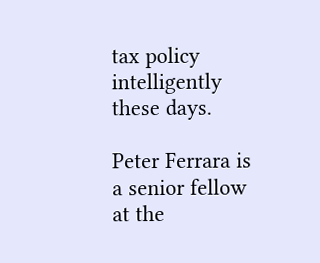tax policy intelligently these days.

Peter Ferrara is a senior fellow at the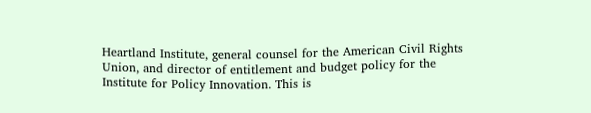Heartland Institute, general counsel for the American Civil Rights Union, and director of entitlement and budget policy for the Institute for Policy Innovation. This is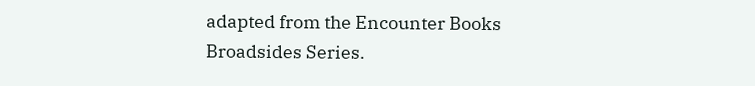adapted from the Encounter Books Broadsides Series.